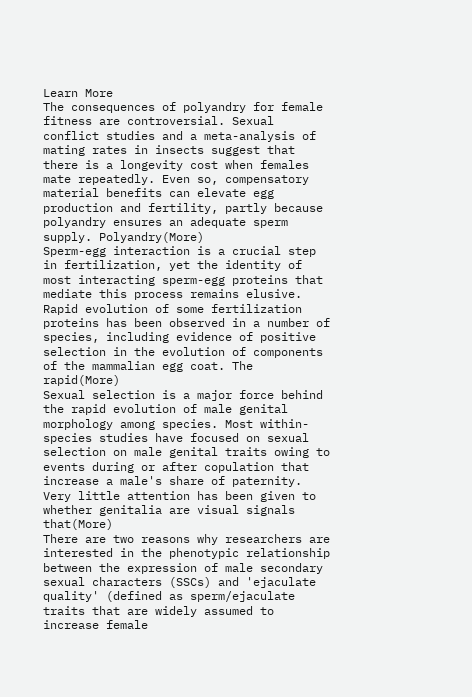Learn More
The consequences of polyandry for female fitness are controversial. Sexual conflict studies and a meta-analysis of mating rates in insects suggest that there is a longevity cost when females mate repeatedly. Even so, compensatory material benefits can elevate egg production and fertility, partly because polyandry ensures an adequate sperm supply. Polyandry(More)
Sperm-egg interaction is a crucial step in fertilization, yet the identity of most interacting sperm-egg proteins that mediate this process remains elusive. Rapid evolution of some fertilization proteins has been observed in a number of species, including evidence of positive selection in the evolution of components of the mammalian egg coat. The rapid(More)
Sexual selection is a major force behind the rapid evolution of male genital morphology among species. Most within-species studies have focused on sexual selection on male genital traits owing to events during or after copulation that increase a male's share of paternity. Very little attention has been given to whether genitalia are visual signals that(More)
There are two reasons why researchers are interested in the phenotypic relationship between the expression of male secondary sexual characters (SSCs) and 'ejaculate quality' (defined as sperm/ejaculate traits that are widely assumed to increase female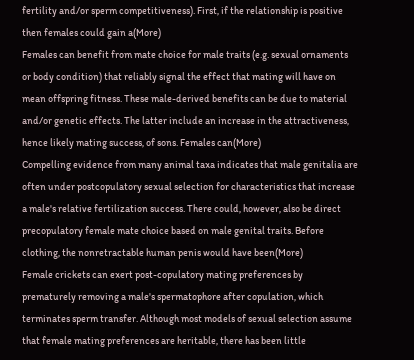fertility and/or sperm competitiveness). First, if the relationship is positive then females could gain a(More)
Females can benefit from mate choice for male traits (e.g. sexual ornaments or body condition) that reliably signal the effect that mating will have on mean offspring fitness. These male-derived benefits can be due to material and/or genetic effects. The latter include an increase in the attractiveness, hence likely mating success, of sons. Females can(More)
Compelling evidence from many animal taxa indicates that male genitalia are often under postcopulatory sexual selection for characteristics that increase a male's relative fertilization success. There could, however, also be direct precopulatory female mate choice based on male genital traits. Before clothing, the nonretractable human penis would have been(More)
Female crickets can exert post-copulatory mating preferences by prematurely removing a male's spermatophore after copulation, which terminates sperm transfer. Although most models of sexual selection assume that female mating preferences are heritable, there has been little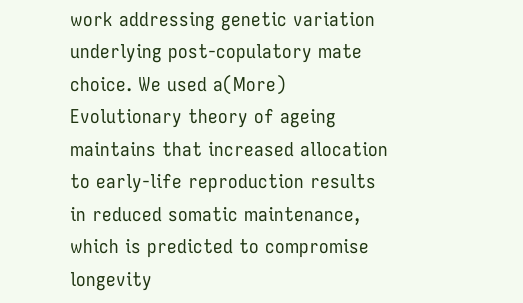work addressing genetic variation underlying post-copulatory mate choice. We used a(More)
Evolutionary theory of ageing maintains that increased allocation to early-life reproduction results in reduced somatic maintenance, which is predicted to compromise longevity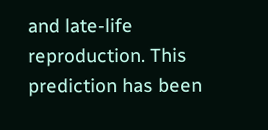and late-life reproduction. This prediction has been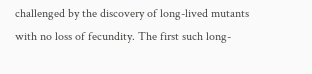challenged by the discovery of long-lived mutants with no loss of fecundity. The first such long-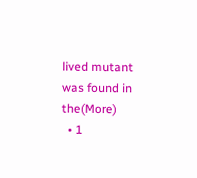lived mutant was found in the(More)
  • 1